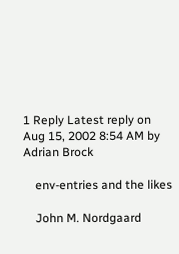1 Reply Latest reply on Aug 15, 2002 8:54 AM by Adrian Brock

    env-entries and the likes

    John M. Nordgaard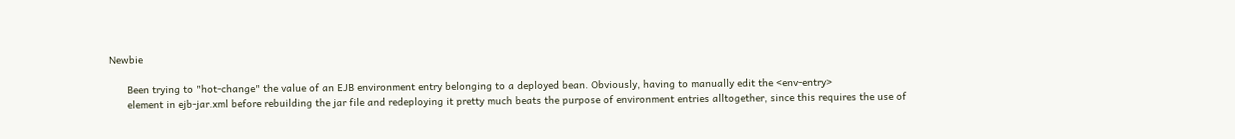Newbie

      Been trying to "hot-change" the value of an EJB environment entry belonging to a deployed bean. Obviously, having to manually edit the <env-entry>
      element in ejb-jar.xml before rebuilding the jar file and redeploying it pretty much beats the purpose of environment entries alltogether, since this requires the use of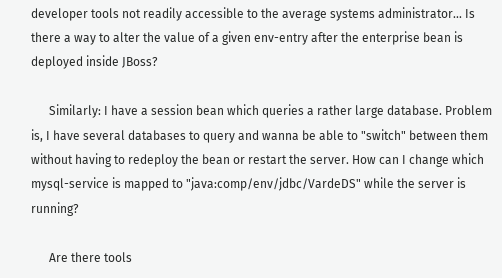developer tools not readily accessible to the average systems administrator... Is there a way to alter the value of a given env-entry after the enterprise bean is deployed inside JBoss?

      Similarly: I have a session bean which queries a rather large database. Problem is, I have several databases to query and wanna be able to "switch" between them without having to redeploy the bean or restart the server. How can I change which mysql-service is mapped to "java:comp/env/jdbc/VardeDS" while the server is running?

      Are there tools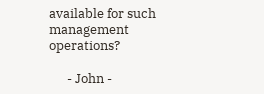available for such management operations?

      - John -